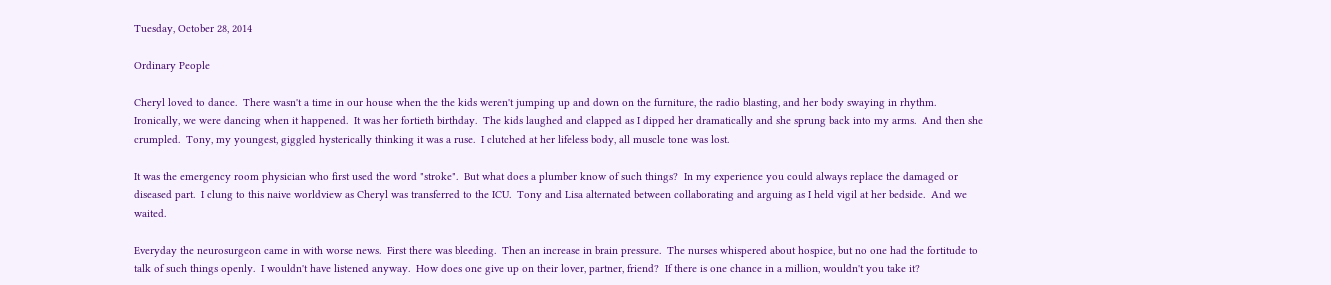Tuesday, October 28, 2014

Ordinary People

Cheryl loved to dance.  There wasn't a time in our house when the the kids weren't jumping up and down on the furniture, the radio blasting, and her body swaying in rhythm.  Ironically, we were dancing when it happened.  It was her fortieth birthday.  The kids laughed and clapped as I dipped her dramatically and she sprung back into my arms.  And then she crumpled.  Tony, my youngest, giggled hysterically thinking it was a ruse.  I clutched at her lifeless body, all muscle tone was lost.

It was the emergency room physician who first used the word "stroke".  But what does a plumber know of such things?  In my experience you could always replace the damaged or diseased part.  I clung to this naive worldview as Cheryl was transferred to the ICU.  Tony and Lisa alternated between collaborating and arguing as I held vigil at her bedside.  And we waited.

Everyday the neurosurgeon came in with worse news.  First there was bleeding.  Then an increase in brain pressure.  The nurses whispered about hospice, but no one had the fortitude to talk of such things openly.  I wouldn't have listened anyway.  How does one give up on their lover, partner, friend?  If there is one chance in a million, wouldn't you take it?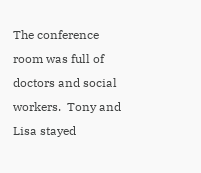The conference room was full of doctors and social workers.  Tony and Lisa stayed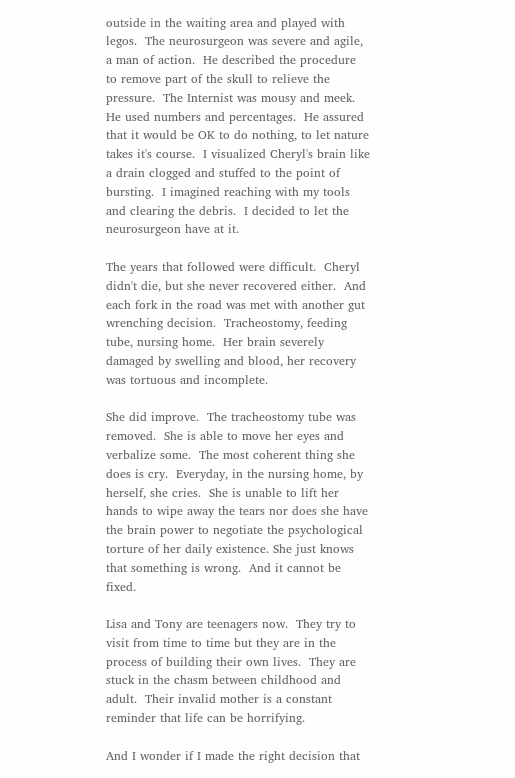outside in the waiting area and played with legos.  The neurosurgeon was severe and agile, a man of action.  He described the procedure to remove part of the skull to relieve the pressure.  The Internist was mousy and meek. He used numbers and percentages.  He assured that it would be OK to do nothing, to let nature takes it's course.  I visualized Cheryl's brain like a drain clogged and stuffed to the point of bursting.  I imagined reaching with my tools and clearing the debris.  I decided to let the neurosurgeon have at it.

The years that followed were difficult.  Cheryl didn't die, but she never recovered either.  And each fork in the road was met with another gut wrenching decision.  Tracheostomy, feeding tube, nursing home.  Her brain severely damaged by swelling and blood, her recovery was tortuous and incomplete.

She did improve.  The tracheostomy tube was removed.  She is able to move her eyes and verbalize some.  The most coherent thing she does is cry.  Everyday, in the nursing home, by herself, she cries.  She is unable to lift her hands to wipe away the tears nor does she have the brain power to negotiate the psychological torture of her daily existence. She just knows that something is wrong.  And it cannot be fixed.

Lisa and Tony are teenagers now.  They try to visit from time to time but they are in the process of building their own lives.  They are stuck in the chasm between childhood and adult.  Their invalid mother is a constant reminder that life can be horrifying.

And I wonder if I made the right decision that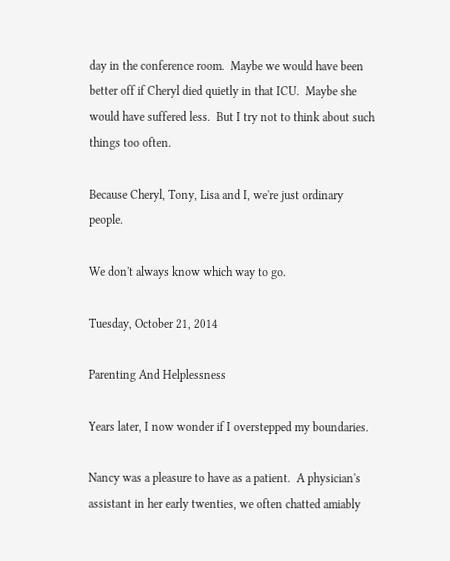day in the conference room.  Maybe we would have been better off if Cheryl died quietly in that ICU.  Maybe she would have suffered less.  But I try not to think about such things too often.

Because Cheryl, Tony, Lisa and I, we're just ordinary people.

We don't always know which way to go.

Tuesday, October 21, 2014

Parenting And Helplessness

Years later, I now wonder if I overstepped my boundaries.

Nancy was a pleasure to have as a patient.  A physician's assistant in her early twenties, we often chatted amiably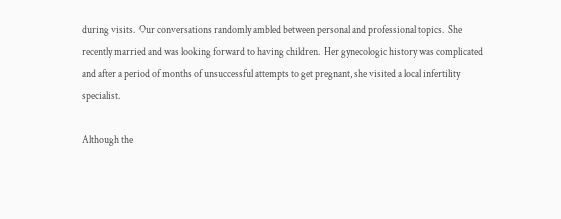during visits.  Our conversations randomly ambled between personal and professional topics.  She recently married and was looking forward to having children.  Her gynecologic history was complicated and after a period of months of unsuccessful attempts to get pregnant, she visited a local infertility specialist.

Although the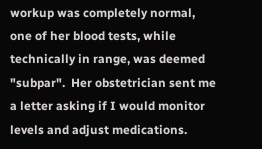workup was completely normal, one of her blood tests, while technically in range, was deemed "subpar".  Her obstetrician sent me a letter asking if I would monitor levels and adjust medications.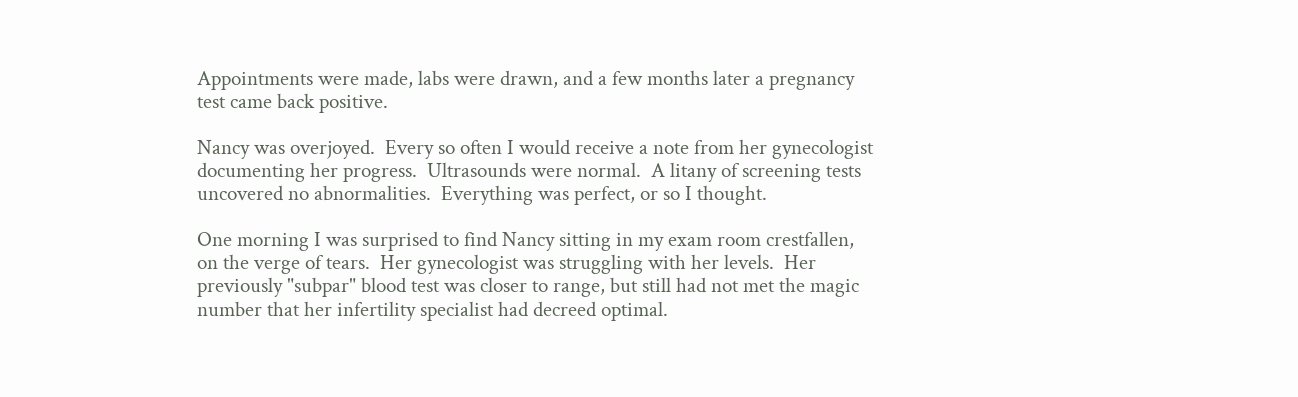Appointments were made, labs were drawn, and a few months later a pregnancy test came back positive.

Nancy was overjoyed.  Every so often I would receive a note from her gynecologist documenting her progress.  Ultrasounds were normal.  A litany of screening tests uncovered no abnormalities.  Everything was perfect, or so I thought.

One morning I was surprised to find Nancy sitting in my exam room crestfallen, on the verge of tears.  Her gynecologist was struggling with her levels.  Her previously "subpar" blood test was closer to range, but still had not met the magic number that her infertility specialist had decreed optimal.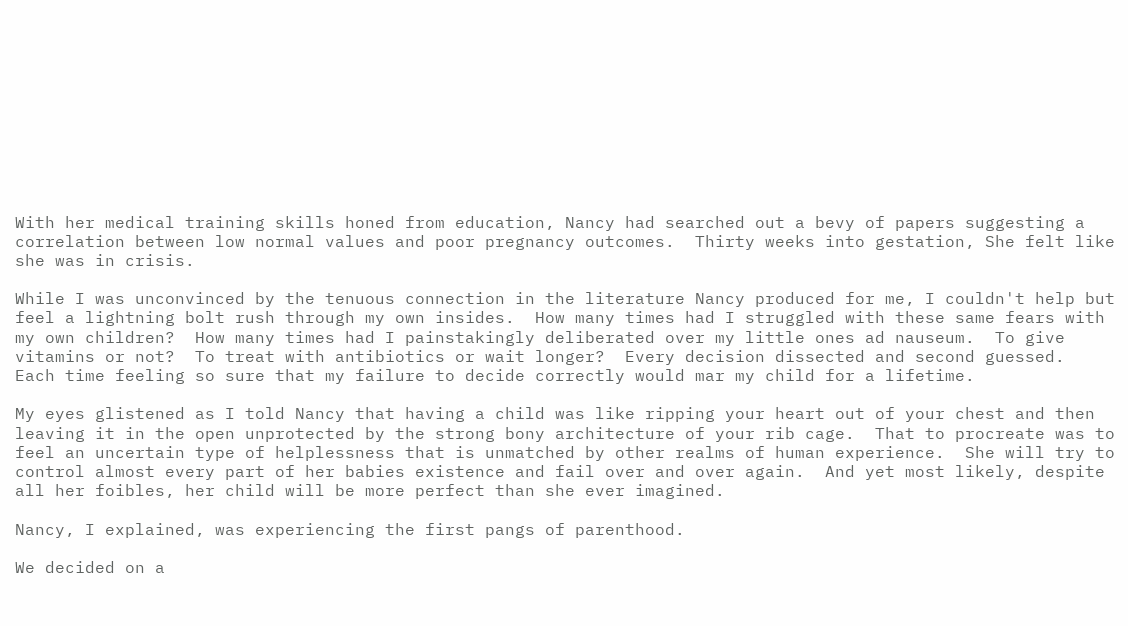With her medical training skills honed from education, Nancy had searched out a bevy of papers suggesting a correlation between low normal values and poor pregnancy outcomes.  Thirty weeks into gestation, She felt like she was in crisis.

While I was unconvinced by the tenuous connection in the literature Nancy produced for me, I couldn't help but feel a lightning bolt rush through my own insides.  How many times had I struggled with these same fears with my own children?  How many times had I painstakingly deliberated over my little ones ad nauseum.  To give vitamins or not?  To treat with antibiotics or wait longer?  Every decision dissected and second guessed.  Each time feeling so sure that my failure to decide correctly would mar my child for a lifetime.

My eyes glistened as I told Nancy that having a child was like ripping your heart out of your chest and then leaving it in the open unprotected by the strong bony architecture of your rib cage.  That to procreate was to feel an uncertain type of helplessness that is unmatched by other realms of human experience.  She will try to control almost every part of her babies existence and fail over and over again.  And yet most likely, despite all her foibles, her child will be more perfect than she ever imagined.

Nancy, I explained, was experiencing the first pangs of parenthood.

We decided on a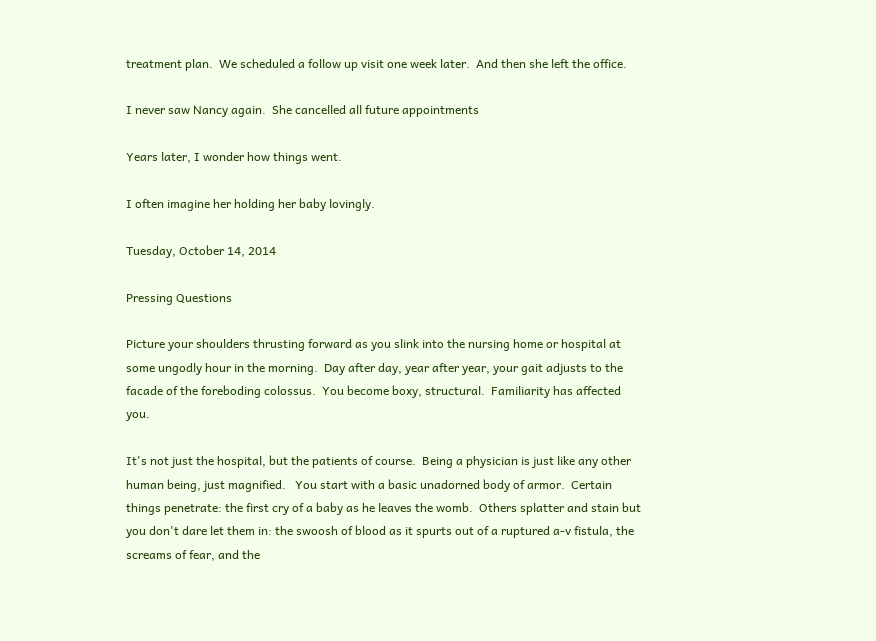treatment plan.  We scheduled a follow up visit one week later.  And then she left the office.

I never saw Nancy again.  She cancelled all future appointments

Years later, I wonder how things went.

I often imagine her holding her baby lovingly.

Tuesday, October 14, 2014

Pressing Questions

Picture your shoulders thrusting forward as you slink into the nursing home or hospital at some ungodly hour in the morning.  Day after day, year after year, your gait adjusts to the facade of the foreboding colossus.  You become boxy, structural.  Familiarity has affected you.

It's not just the hospital, but the patients of course.  Being a physician is just like any other human being, just magnified.   You start with a basic unadorned body of armor.  Certain things penetrate: the first cry of a baby as he leaves the womb.  Others splatter and stain but you don't dare let them in: the swoosh of blood as it spurts out of a ruptured a-v fistula, the screams of fear, and the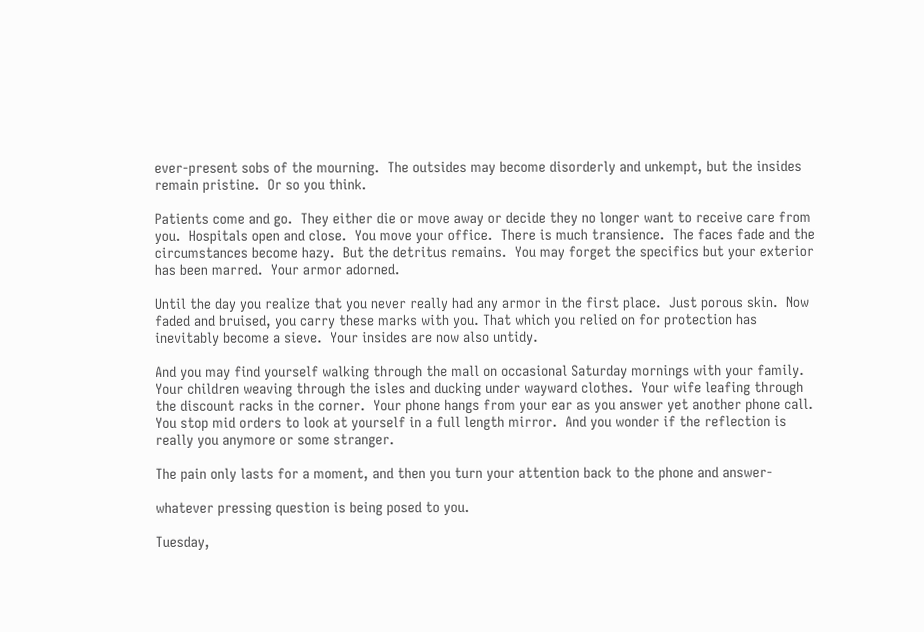ever-present sobs of the mourning.  The outsides may become disorderly and unkempt, but the insides remain pristine.  Or so you think.

Patients come and go.  They either die or move away or decide they no longer want to receive care from you.  Hospitals open and close.  You move your office.  There is much transience.  The faces fade and the circumstances become hazy.  But the detritus remains.  You may forget the specifics but your exterior has been marred.  Your armor adorned.

Until the day you realize that you never really had any armor in the first place.  Just porous skin.  Now faded and bruised, you carry these marks with you. That which you relied on for protection has inevitably become a sieve.  Your insides are now also untidy.

And you may find yourself walking through the mall on occasional Saturday mornings with your family. Your children weaving through the isles and ducking under wayward clothes.  Your wife leafing through the discount racks in the corner.  Your phone hangs from your ear as you answer yet another phone call.  You stop mid orders to look at yourself in a full length mirror.  And you wonder if the reflection is really you anymore or some stranger.

The pain only lasts for a moment, and then you turn your attention back to the phone and answer-

whatever pressing question is being posed to you.

Tuesday,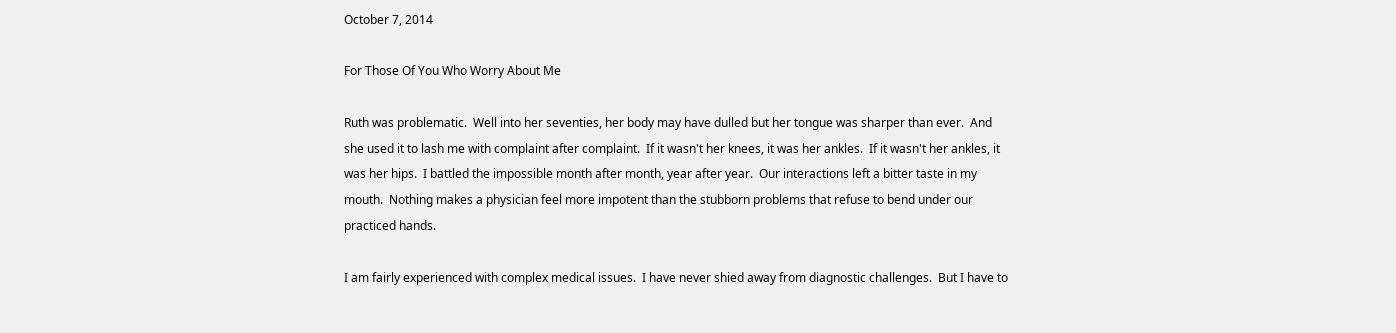October 7, 2014

For Those Of You Who Worry About Me

Ruth was problematic.  Well into her seventies, her body may have dulled but her tongue was sharper than ever.  And she used it to lash me with complaint after complaint.  If it wasn't her knees, it was her ankles.  If it wasn't her ankles, it was her hips.  I battled the impossible month after month, year after year.  Our interactions left a bitter taste in my mouth.  Nothing makes a physician feel more impotent than the stubborn problems that refuse to bend under our practiced hands.

I am fairly experienced with complex medical issues.  I have never shied away from diagnostic challenges.  But I have to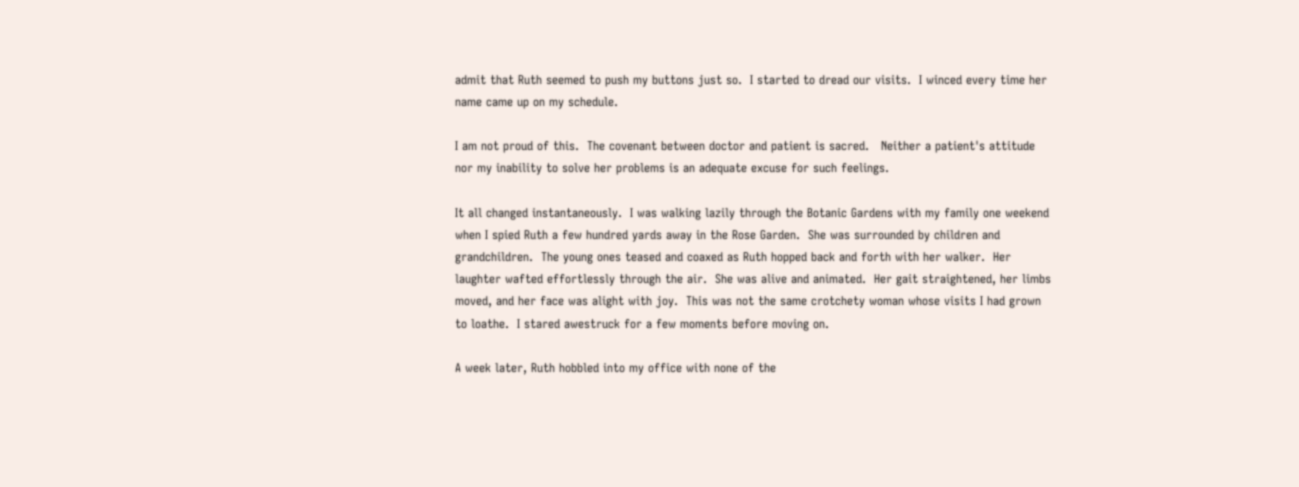admit that Ruth seemed to push my buttons just so.  I started to dread our visits.  I winced every time her name came up on my schedule.

I am not proud of this.  The covenant between doctor and patient is sacred.   Neither a patient's attitude nor my inability to solve her problems is an adequate excuse for such feelings.

It all changed instantaneously.  I was walking lazily through the Botanic Gardens with my family one weekend when I spied Ruth a few hundred yards away in the Rose Garden.  She was surrounded by children and grandchildren.  The young ones teased and coaxed as Ruth hopped back and forth with her walker.  Her laughter wafted effortlessly through the air.  She was alive and animated.  Her gait straightened, her limbs moved, and her face was alight with joy.  This was not the same crotchety woman whose visits I had grown to loathe.  I stared awestruck for a few moments before moving on.

A week later, Ruth hobbled into my office with none of the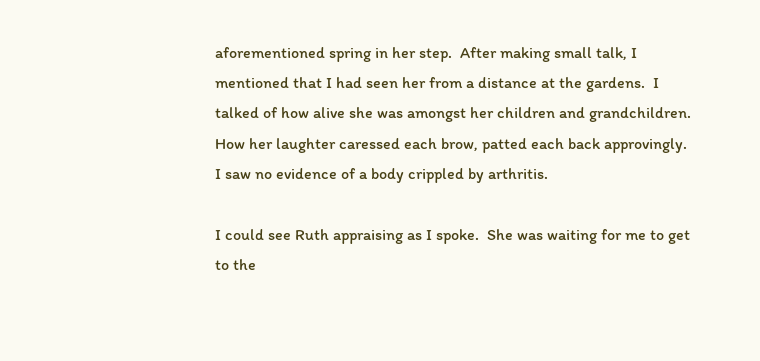aforementioned spring in her step.  After making small talk, I mentioned that I had seen her from a distance at the gardens.  I talked of how alive she was amongst her children and grandchildren.  How her laughter caressed each brow, patted each back approvingly.  I saw no evidence of a body crippled by arthritis.

I could see Ruth appraising as I spoke.  She was waiting for me to get to the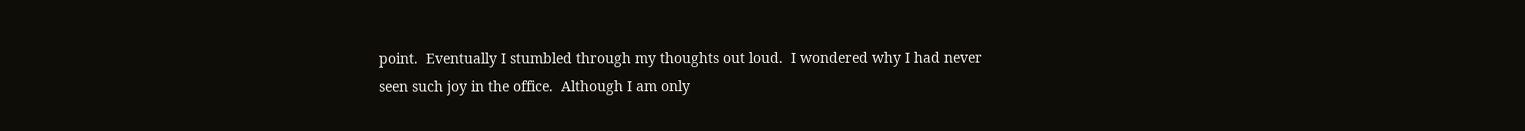point.  Eventually I stumbled through my thoughts out loud.  I wondered why I had never seen such joy in the office.  Although I am only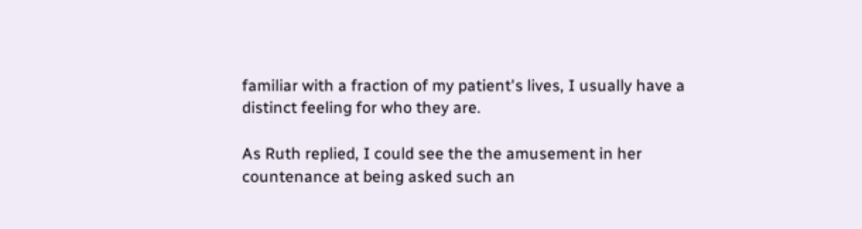familiar with a fraction of my patient's lives, I usually have a distinct feeling for who they are.

As Ruth replied, I could see the the amusement in her countenance at being asked such an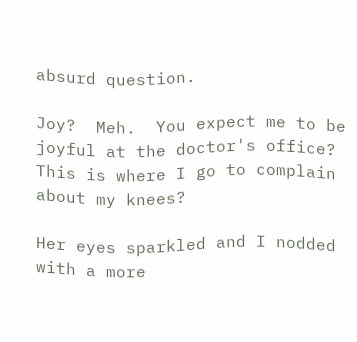absurd question.

Joy?  Meh.  You expect me to be joyful at the doctor's office?  This is where I go to complain about my knees?

Her eyes sparkled and I nodded with a more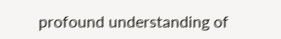profound understanding of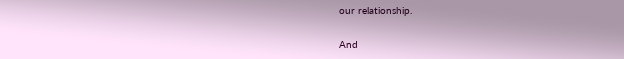our relationship.

And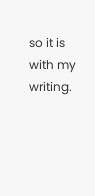so it is with my writing.